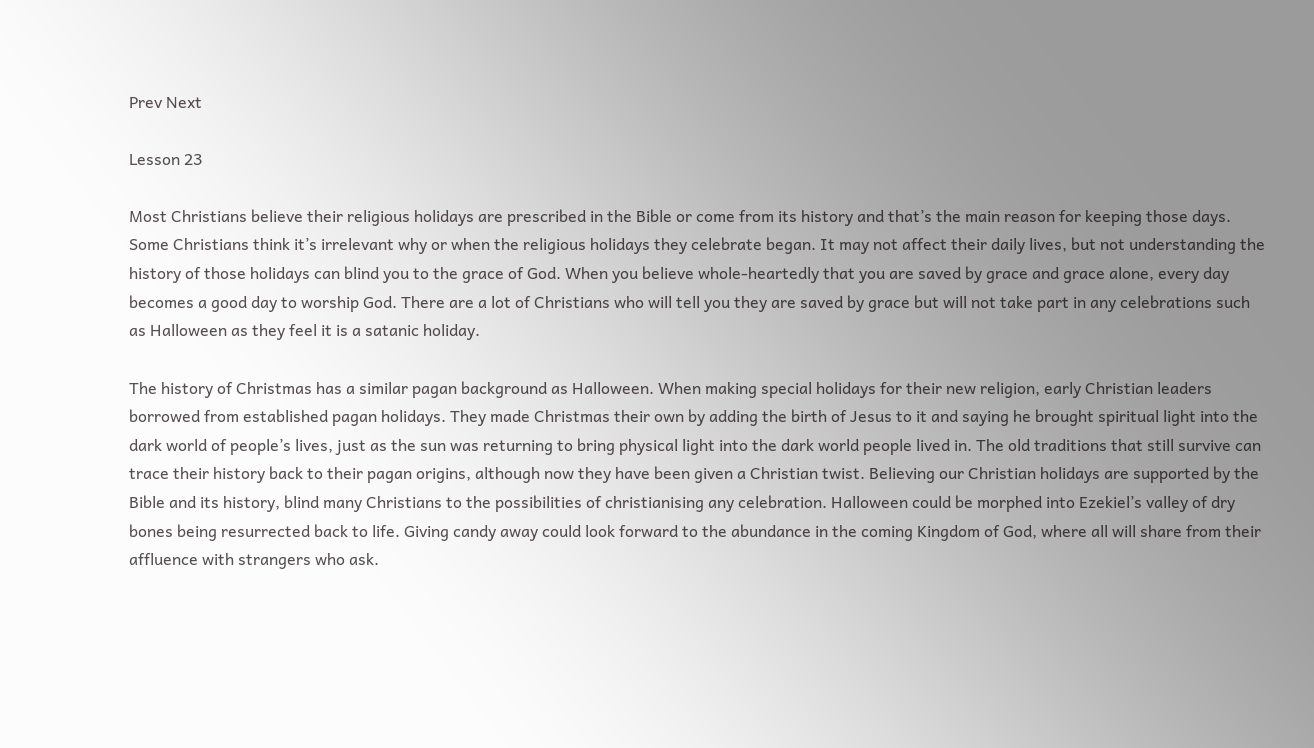Prev Next

Lesson 23

Most Christians believe their religious holidays are prescribed in the Bible or come from its history and that’s the main reason for keeping those days. Some Christians think it’s irrelevant why or when the religious holidays they celebrate began. It may not affect their daily lives, but not understanding the history of those holidays can blind you to the grace of God. When you believe whole-heartedly that you are saved by grace and grace alone, every day becomes a good day to worship God. There are a lot of Christians who will tell you they are saved by grace but will not take part in any celebrations such as Halloween as they feel it is a satanic holiday.

The history of Christmas has a similar pagan background as Halloween. When making special holidays for their new religion, early Christian leaders borrowed from established pagan holidays. They made Christmas their own by adding the birth of Jesus to it and saying he brought spiritual light into the dark world of people’s lives, just as the sun was returning to bring physical light into the dark world people lived in. The old traditions that still survive can trace their history back to their pagan origins, although now they have been given a Christian twist. Believing our Christian holidays are supported by the Bible and its history, blind many Christians to the possibilities of christianising any celebration. Halloween could be morphed into Ezekiel’s valley of dry bones being resurrected back to life. Giving candy away could look forward to the abundance in the coming Kingdom of God, where all will share from their affluence with strangers who ask.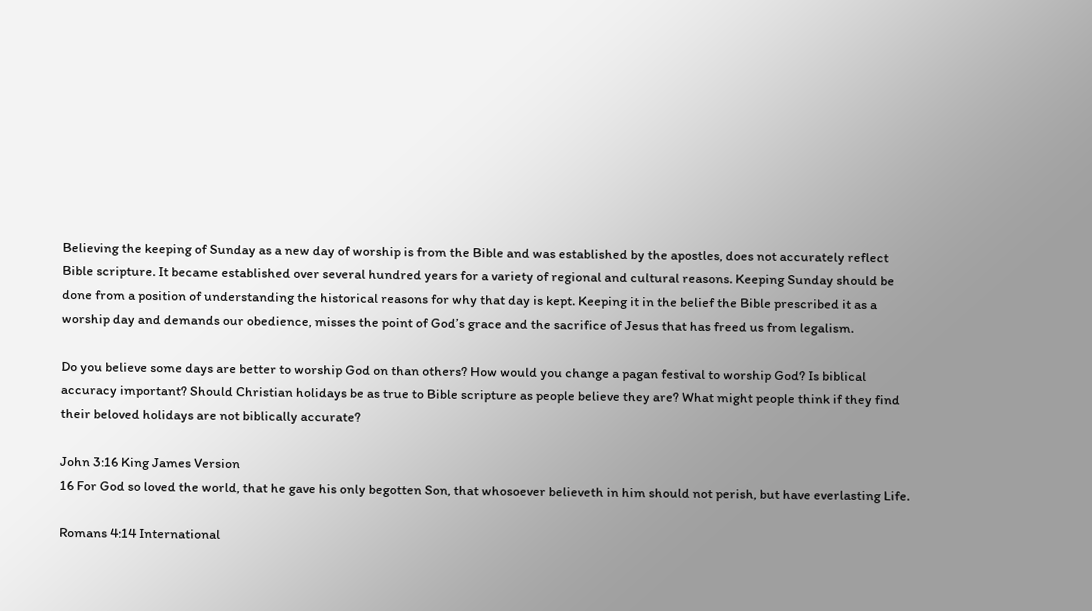Believing the keeping of Sunday as a new day of worship is from the Bible and was established by the apostles, does not accurately reflect Bible scripture. It became established over several hundred years for a variety of regional and cultural reasons. Keeping Sunday should be done from a position of understanding the historical reasons for why that day is kept. Keeping it in the belief the Bible prescribed it as a worship day and demands our obedience, misses the point of God’s grace and the sacrifice of Jesus that has freed us from legalism.

Do you believe some days are better to worship God on than others? How would you change a pagan festival to worship God? Is biblical accuracy important? Should Christian holidays be as true to Bible scripture as people believe they are? What might people think if they find their beloved holidays are not biblically accurate?

John 3:16 King James Version
16 For God so loved the world, that he gave his only begotten Son, that whosoever believeth in him should not perish, but have everlasting Life.

Romans 4:14 International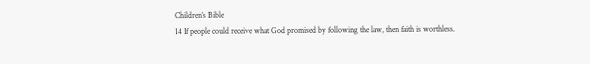Children’s Bible
14 If people could receive what God promised by following the law, then faith is worthless.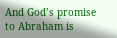And God’s promise to Abraham is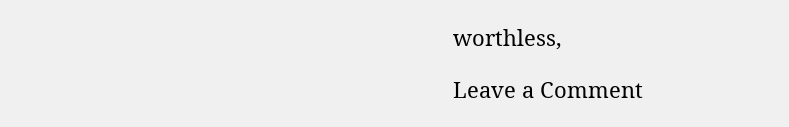worthless,

Leave a Comment